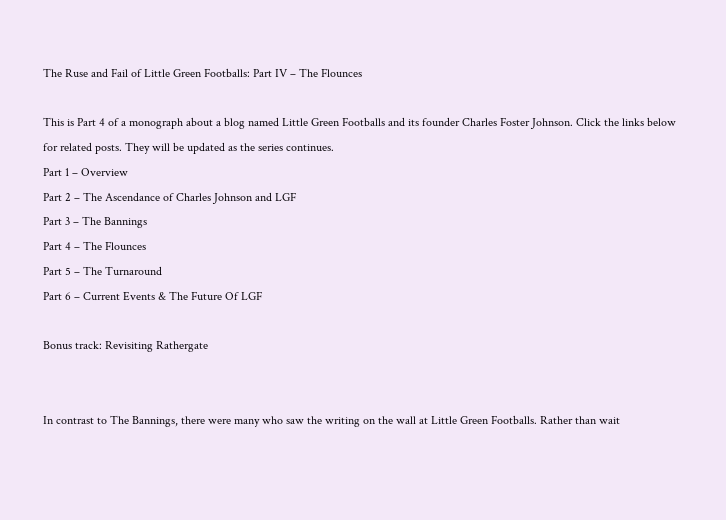The Ruse and Fail of Little Green Footballs: Part IV – The Flounces

This is Part 4 of a monograph about a blog named Little Green Footballs and its founder Charles Foster Johnson. Click the links below for related posts. They will be updated as the series continues.
Part 1 – Overview
Part 2 – The Ascendance of Charles Johnson and LGF
Part 3 – The Bannings
Part 4 – The Flounces
Part 5 – The Turnaround
Part 6 – Current Events & The Future Of LGF

Bonus track: Revisiting Rathergate


In contrast to The Bannings, there were many who saw the writing on the wall at Little Green Footballs. Rather than wait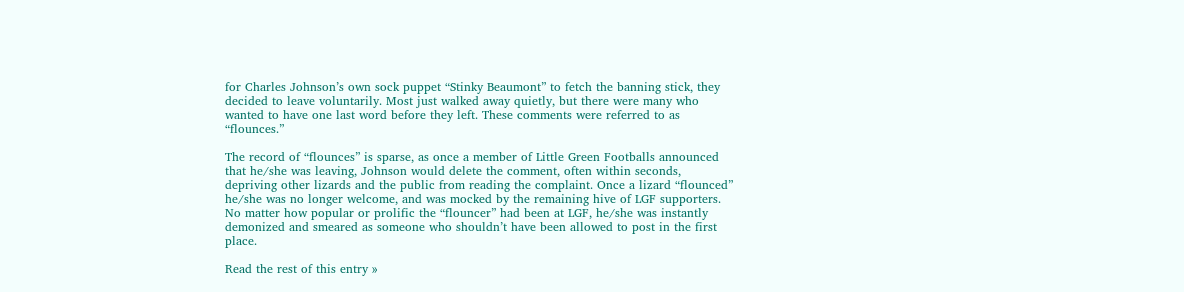for Charles Johnson’s own sock puppet “Stinky Beaumont” to fetch the banning stick, they decided to leave voluntarily. Most just walked away quietly, but there were many who wanted to have one last word before they left. These comments were referred to as “flounces.”

The record of “flounces” is sparse, as once a member of Little Green Footballs announced that he/she was leaving, Johnson would delete the comment, often within seconds, depriving other lizards and the public from reading the complaint. Once a lizard “flounced” he/she was no longer welcome, and was mocked by the remaining hive of LGF supporters. No matter how popular or prolific the “flouncer” had been at LGF, he/she was instantly demonized and smeared as someone who shouldn’t have been allowed to post in the first place.

Read the rest of this entry »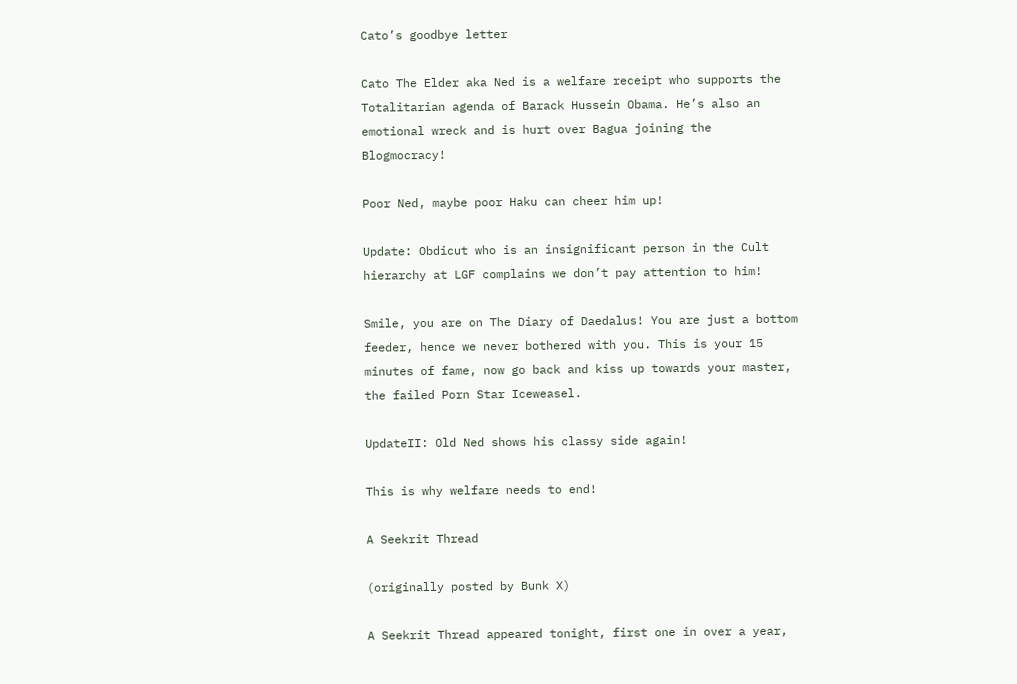Cato’s goodbye letter

Cato The Elder aka Ned is a welfare receipt who supports the Totalitarian agenda of Barack Hussein Obama. He’s also an emotional wreck and is hurt over Bagua joining the Blogmocracy!

Poor Ned, maybe poor Haku can cheer him up!

Update: Obdicut who is an insignificant person in the Cult hierarchy at LGF complains we don’t pay attention to him!

Smile, you are on The Diary of Daedalus! You are just a bottom feeder, hence we never bothered with you. This is your 15 minutes of fame, now go back and kiss up towards your master, the failed Porn Star Iceweasel.

UpdateII: Old Ned shows his classy side again!

This is why welfare needs to end!

A Seekrit Thread

(originally posted by Bunk X)

A Seekrit Thread appeared tonight, first one in over a year,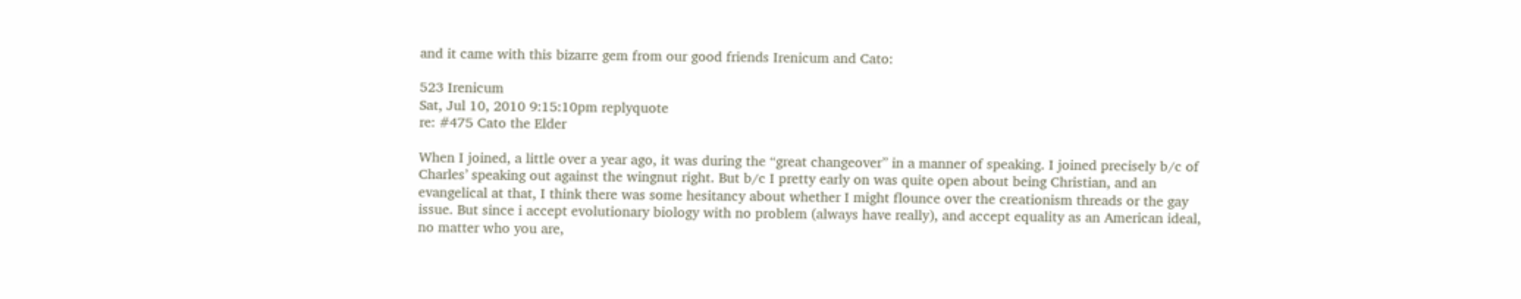and it came with this bizarre gem from our good friends Irenicum and Cato:

523 Irenicum
Sat, Jul 10, 2010 9:15:10pm replyquote
re: #475 Cato the Elder

When I joined, a little over a year ago, it was during the “great changeover” in a manner of speaking. I joined precisely b/c of Charles’ speaking out against the wingnut right. But b/c I pretty early on was quite open about being Christian, and an evangelical at that, I think there was some hesitancy about whether I might flounce over the creationism threads or the gay issue. But since i accept evolutionary biology with no problem (always have really), and accept equality as an American ideal, no matter who you are,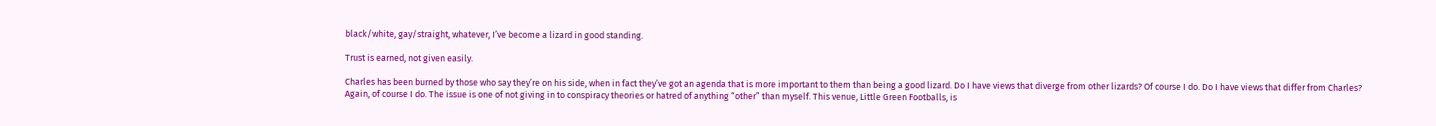black/white, gay/straight, whatever, I’ve become a lizard in good standing.

Trust is earned, not given easily.

Charles has been burned by those who say they’re on his side, when in fact they’ve got an agenda that is more important to them than being a good lizard. Do I have views that diverge from other lizards? Of course I do. Do I have views that differ from Charles? Again, of course I do. The issue is one of not giving in to conspiracy theories or hatred of anything “other” than myself. This venue, Little Green Footballs, is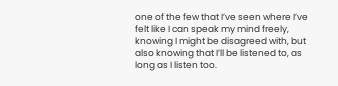one of the few that I’ve seen where I’ve felt like I can speak my mind freely, knowing I might be disagreed with, but also knowing that I’ll be listened to, as long as I listen too.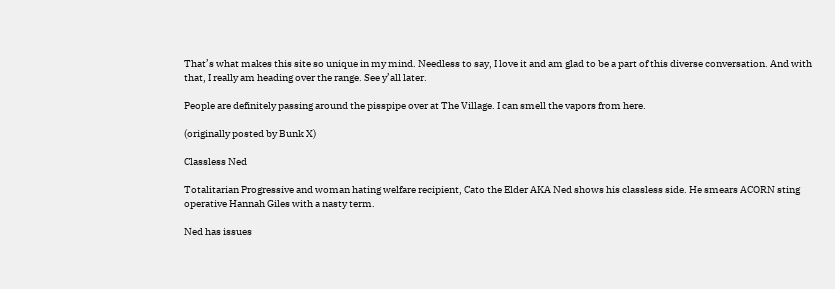That’s what makes this site so unique in my mind. Needless to say, I love it and am glad to be a part of this diverse conversation. And with that, I really am heading over the range. See y’all later.

People are definitely passing around the pisspipe over at The Village. I can smell the vapors from here.

(originally posted by Bunk X)

Classless Ned

Totalitarian Progressive and woman hating welfare recipient, Cato the Elder AKA Ned shows his classless side. He smears ACORN sting operative Hannah Giles with a nasty term.

Ned has issues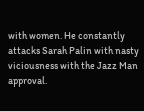with women. He constantly attacks Sarah Palin with nasty viciousness with the Jazz Man approval.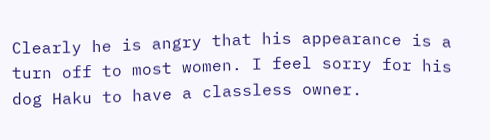Clearly he is angry that his appearance is a turn off to most women. I feel sorry for his dog Haku to have a classless owner.